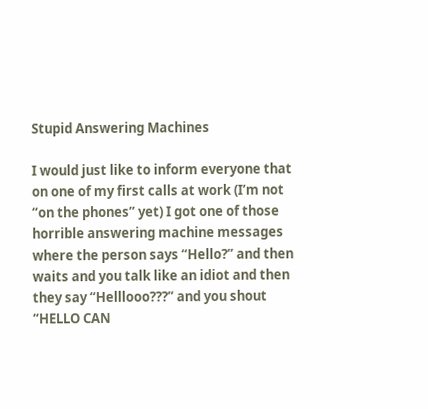Stupid Answering Machines

I would just like to inform everyone that on one of my first calls at work (I’m not “on the phones” yet) I got one of those horrible answering machine messages where the person says “Hello?” and then waits and you talk like an idiot and then they say “Helllooo???” and you shout “HELLO CAN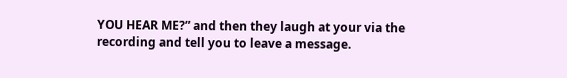YOU HEAR ME?” and then they laugh at your via the recording and tell you to leave a message.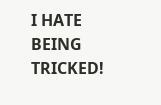I HATE BEING TRICKED!